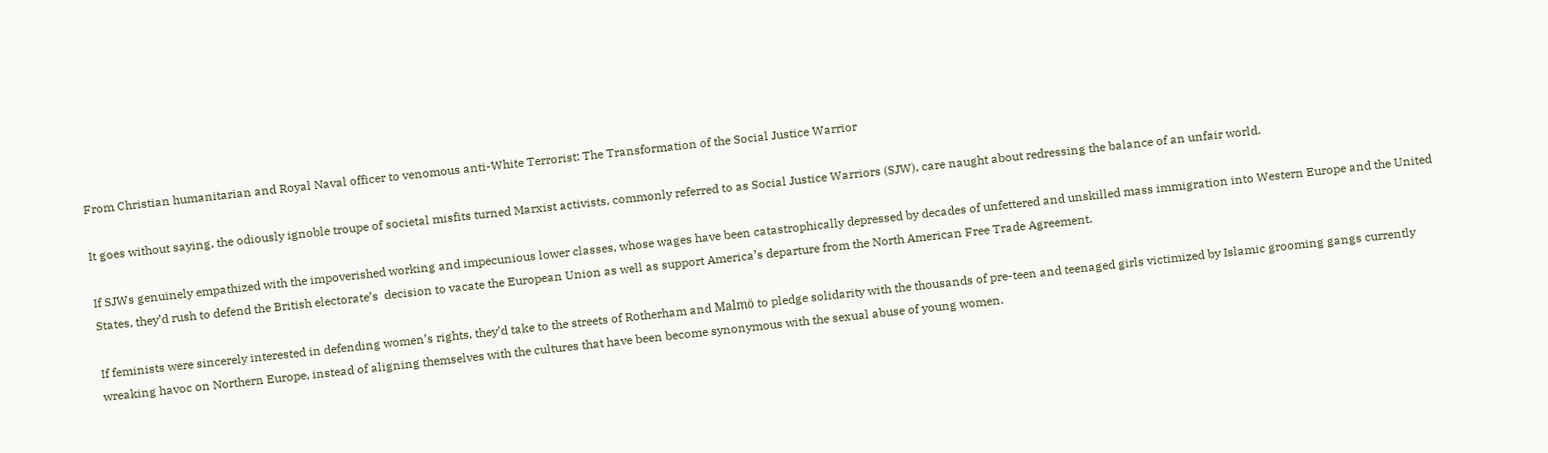From Christian humanitarian and Royal Naval officer to venomous anti-White Terrorist: The Transformation of the Social Justice Warrior

It goes without saying, the odiously ignoble troupe of societal misfits turned Marxist activists, commonly referred to as Social Justice Warriors (SJW), care naught about redressing the balance of an unfair world.

If SJWs genuinely empathized with the impoverished working and impecunious lower classes, whose wages have been catastrophically depressed by decades of unfettered and unskilled mass immigration into Western Europe and the United States, they’d rush to defend the British electorate’s  decision to vacate the European Union as well as support America’s departure from the North American Free Trade Agreement.

If feminists were sincerely interested in defending women’s rights, they’d take to the streets of Rotherham and Malmö to pledge solidarity with the thousands of pre-teen and teenaged girls victimized by Islamic grooming gangs currently wreaking havoc on Northern Europe, instead of aligning themselves with the cultures that have been become synonymous with the sexual abuse of young women.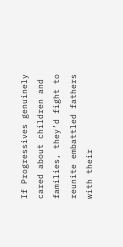If Progressives genuinely cared about children and families, they’d fight to reunite embattled fathers with their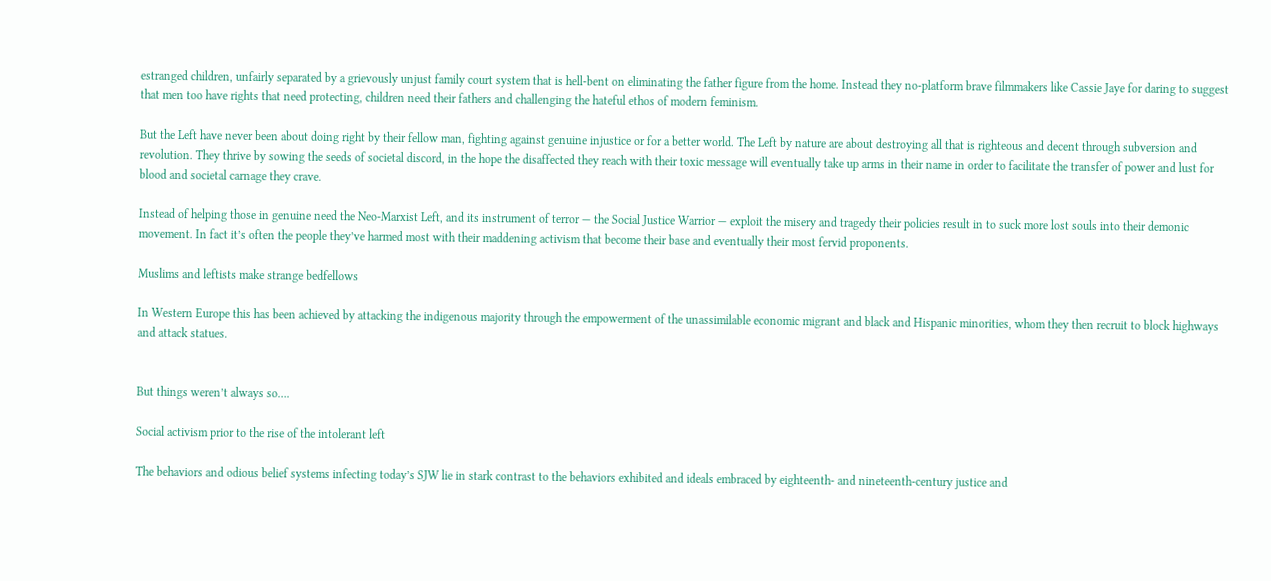estranged children, unfairly separated by a grievously unjust family court system that is hell-bent on eliminating the father figure from the home. Instead they no-platform brave filmmakers like Cassie Jaye for daring to suggest that men too have rights that need protecting, children need their fathers and challenging the hateful ethos of modern feminism.

But the Left have never been about doing right by their fellow man, fighting against genuine injustice or for a better world. The Left by nature are about destroying all that is righteous and decent through subversion and revolution. They thrive by sowing the seeds of societal discord, in the hope the disaffected they reach with their toxic message will eventually take up arms in their name in order to facilitate the transfer of power and lust for blood and societal carnage they crave.

Instead of helping those in genuine need the Neo-Marxist Left, and its instrument of terror — the Social Justice Warrior — exploit the misery and tragedy their policies result in to suck more lost souls into their demonic movement. In fact it’s often the people they’ve harmed most with their maddening activism that become their base and eventually their most fervid proponents.

Muslims and leftists make strange bedfellows

In Western Europe this has been achieved by attacking the indigenous majority through the empowerment of the unassimilable economic migrant and black and Hispanic minorities, whom they then recruit to block highways and attack statues.


But things weren’t always so….

Social activism prior to the rise of the intolerant left

The behaviors and odious belief systems infecting today’s SJW lie in stark contrast to the behaviors exhibited and ideals embraced by eighteenth- and nineteenth-century justice and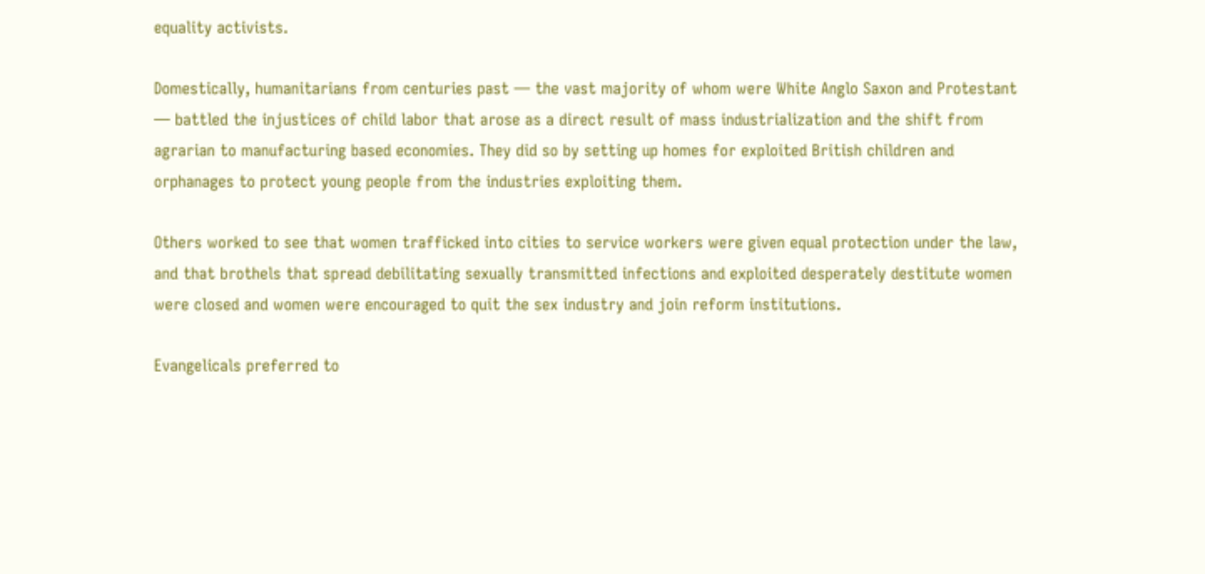equality activists.

Domestically, humanitarians from centuries past — the vast majority of whom were White Anglo Saxon and Protestant — battled the injustices of child labor that arose as a direct result of mass industrialization and the shift from agrarian to manufacturing based economies. They did so by setting up homes for exploited British children and orphanages to protect young people from the industries exploiting them.

Others worked to see that women trafficked into cities to service workers were given equal protection under the law, and that brothels that spread debilitating sexually transmitted infections and exploited desperately destitute women were closed and women were encouraged to quit the sex industry and join reform institutions.

Evangelicals preferred to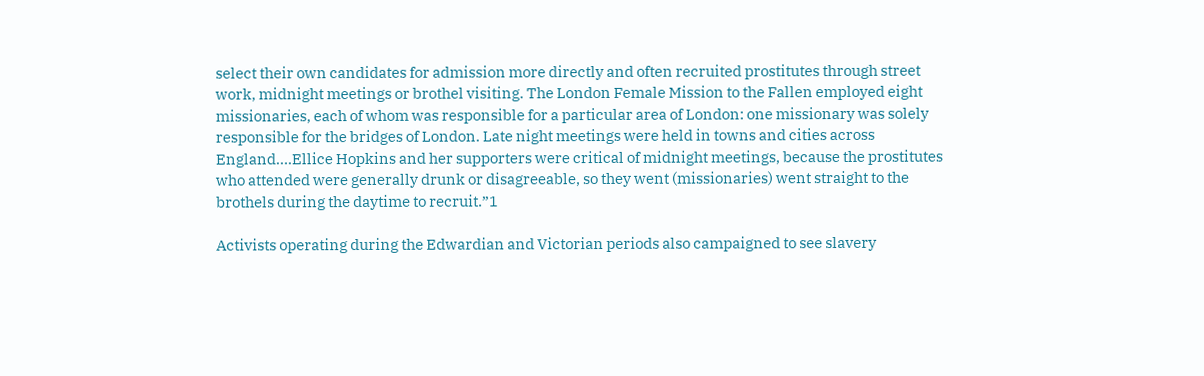select their own candidates for admission more directly and often recruited prostitutes through street work, midnight meetings or brothel visiting. The London Female Mission to the Fallen employed eight missionaries, each of whom was responsible for a particular area of London: one missionary was solely responsible for the bridges of London. Late night meetings were held in towns and cities across England….Ellice Hopkins and her supporters were critical of midnight meetings, because the prostitutes who attended were generally drunk or disagreeable, so they went (missionaries) went straight to the brothels during the daytime to recruit.”1

Activists operating during the Edwardian and Victorian periods also campaigned to see slavery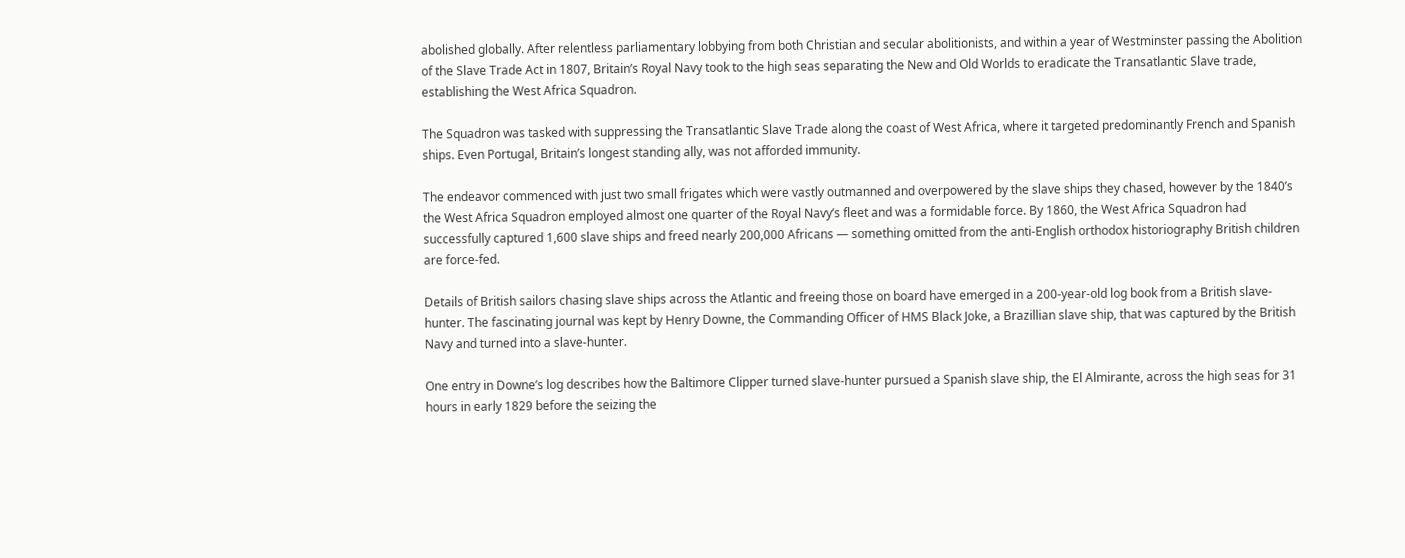abolished globally. After relentless parliamentary lobbying from both Christian and secular abolitionists, and within a year of Westminster passing the Abolition of the Slave Trade Act in 1807, Britain’s Royal Navy took to the high seas separating the New and Old Worlds to eradicate the Transatlantic Slave trade, establishing the West Africa Squadron.

The Squadron was tasked with suppressing the Transatlantic Slave Trade along the coast of West Africa, where it targeted predominantly French and Spanish ships. Even Portugal, Britain’s longest standing ally, was not afforded immunity.

The endeavor commenced with just two small frigates which were vastly outmanned and overpowered by the slave ships they chased, however by the 1840’s the West Africa Squadron employed almost one quarter of the Royal Navy’s fleet and was a formidable force. By 1860, the West Africa Squadron had successfully captured 1,600 slave ships and freed nearly 200,000 Africans — something omitted from the anti-English orthodox historiography British children are force-fed.

Details of British sailors chasing slave ships across the Atlantic and freeing those on board have emerged in a 200-year-old log book from a British slave-hunter. The fascinating journal was kept by Henry Downe, the Commanding Officer of HMS Black Joke, a Brazillian slave ship, that was captured by the British Navy and turned into a slave-hunter.

One entry in Downe’s log describes how the Baltimore Clipper turned slave-hunter pursued a Spanish slave ship, the El Almirante, across the high seas for 31 hours in early 1829 before the seizing the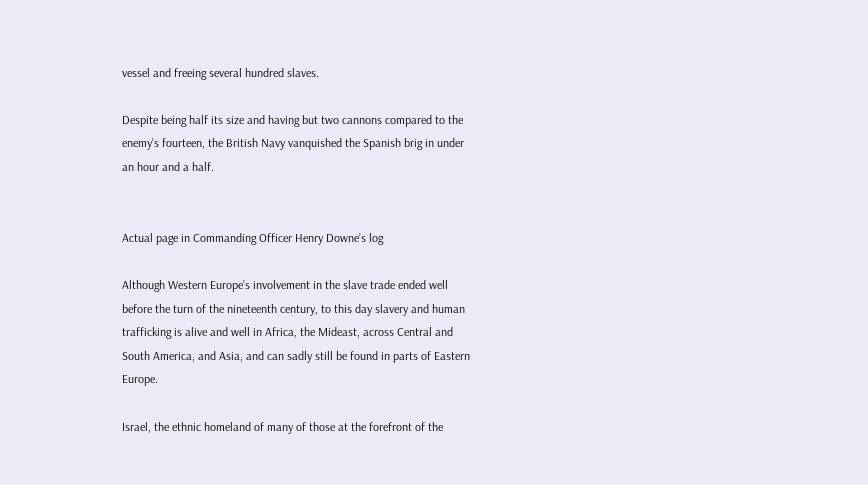vessel and freeing several hundred slaves.

Despite being half its size and having but two cannons compared to the enemy’s fourteen, the British Navy vanquished the Spanish brig in under an hour and a half.


Actual page in Commanding Officer Henry Downe’s log

Although Western Europe’s involvement in the slave trade ended well before the turn of the nineteenth century, to this day slavery and human trafficking is alive and well in Africa, the Mideast, across Central and South America, and Asia, and can sadly still be found in parts of Eastern Europe.

Israel, the ethnic homeland of many of those at the forefront of the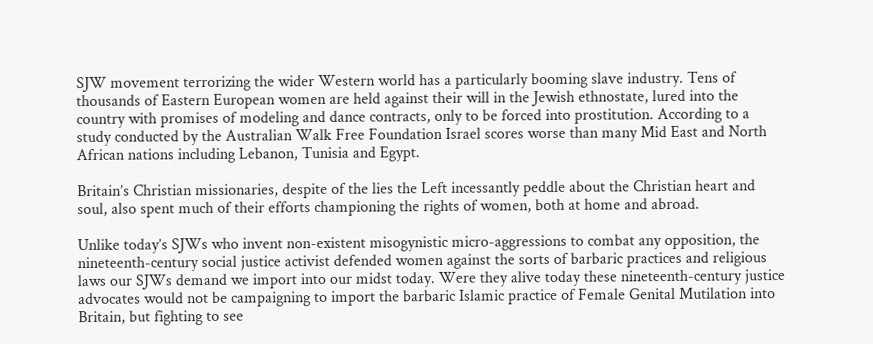SJW movement terrorizing the wider Western world has a particularly booming slave industry. Tens of thousands of Eastern European women are held against their will in the Jewish ethnostate, lured into the country with promises of modeling and dance contracts, only to be forced into prostitution. According to a study conducted by the Australian Walk Free Foundation Israel scores worse than many Mid East and North African nations including Lebanon, Tunisia and Egypt.

Britain’s Christian missionaries, despite of the lies the Left incessantly peddle about the Christian heart and soul, also spent much of their efforts championing the rights of women, both at home and abroad.

Unlike today’s SJWs who invent non-existent misogynistic micro-aggressions to combat any opposition, the nineteenth-century social justice activist defended women against the sorts of barbaric practices and religious laws our SJWs demand we import into our midst today. Were they alive today these nineteenth-century justice advocates would not be campaigning to import the barbaric Islamic practice of Female Genital Mutilation into Britain, but fighting to see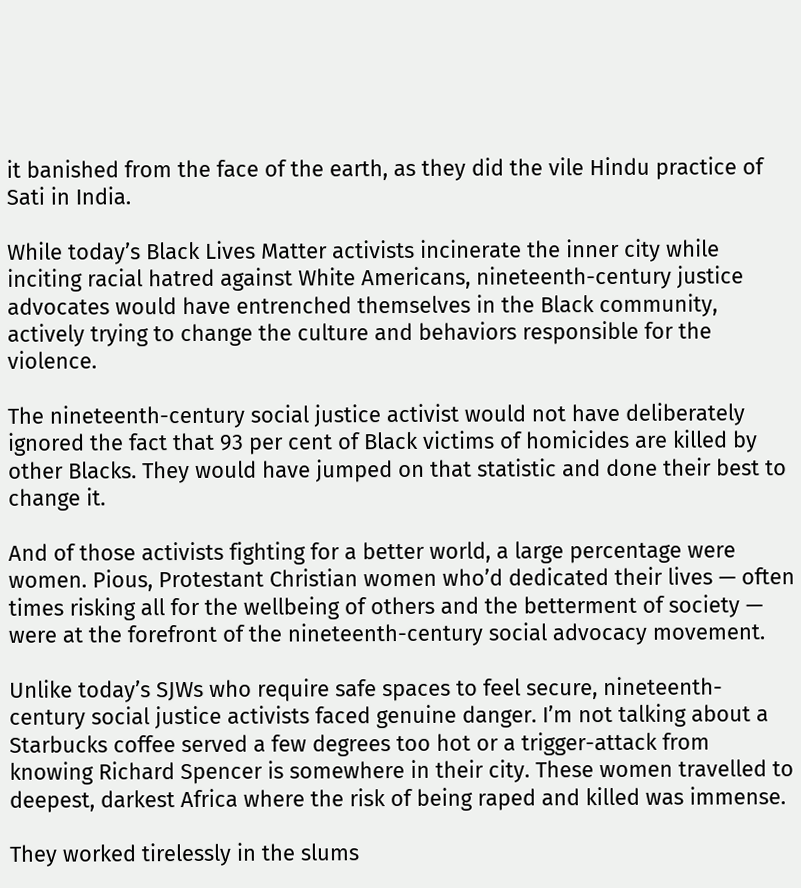it banished from the face of the earth, as they did the vile Hindu practice of Sati in India.

While today’s Black Lives Matter activists incinerate the inner city while inciting racial hatred against White Americans, nineteenth-century justice advocates would have entrenched themselves in the Black community, actively trying to change the culture and behaviors responsible for the violence.

The nineteenth-century social justice activist would not have deliberately ignored the fact that 93 per cent of Black victims of homicides are killed by other Blacks. They would have jumped on that statistic and done their best to change it.

And of those activists fighting for a better world, a large percentage were women. Pious, Protestant Christian women who’d dedicated their lives — often times risking all for the wellbeing of others and the betterment of society — were at the forefront of the nineteenth-century social advocacy movement.

Unlike today’s SJWs who require safe spaces to feel secure, nineteenth-century social justice activists faced genuine danger. I’m not talking about a Starbucks coffee served a few degrees too hot or a trigger-attack from knowing Richard Spencer is somewhere in their city. These women travelled to deepest, darkest Africa where the risk of being raped and killed was immense.

They worked tirelessly in the slums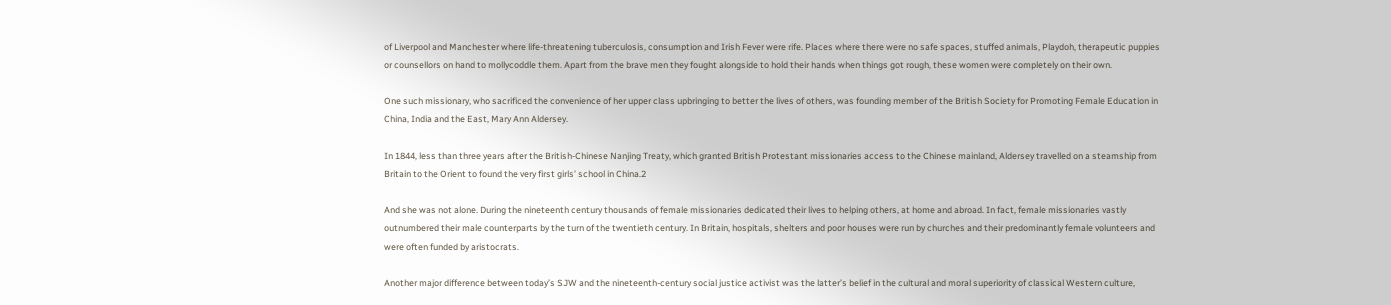of Liverpool and Manchester where life-threatening tuberculosis, consumption and Irish Fever were rife. Places where there were no safe spaces, stuffed animals, Playdoh, therapeutic puppies or counsellors on hand to mollycoddle them. Apart from the brave men they fought alongside to hold their hands when things got rough, these women were completely on their own.

One such missionary, who sacrificed the convenience of her upper class upbringing to better the lives of others, was founding member of the British Society for Promoting Female Education in China, India and the East, Mary Ann Aldersey.

In 1844, less than three years after the British-Chinese Nanjing Treaty, which granted British Protestant missionaries access to the Chinese mainland, Aldersey travelled on a steamship from Britain to the Orient to found the very first girls’ school in China.2

And she was not alone. During the nineteenth century thousands of female missionaries dedicated their lives to helping others, at home and abroad. In fact, female missionaries vastly outnumbered their male counterparts by the turn of the twentieth century. In Britain, hospitals, shelters and poor houses were run by churches and their predominantly female volunteers and were often funded by aristocrats.

Another major difference between today’s SJW and the nineteenth-century social justice activist was the latter’s belief in the cultural and moral superiority of classical Western culture,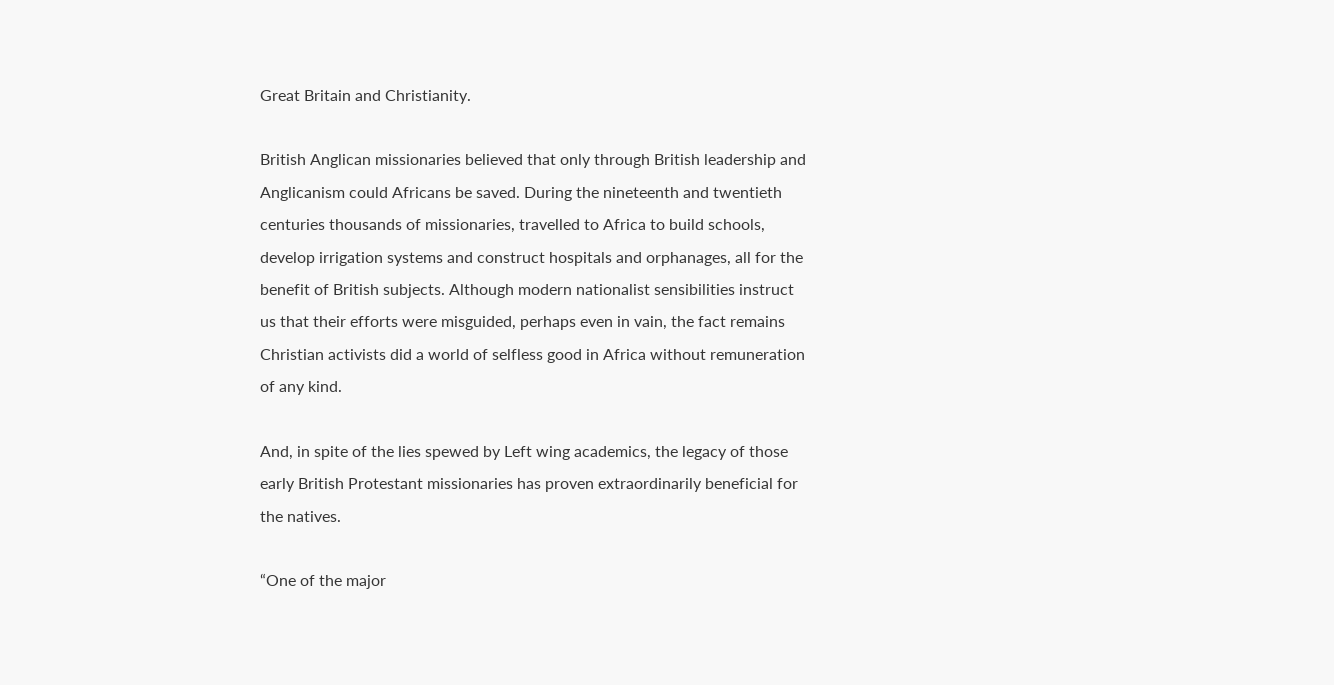Great Britain and Christianity.

British Anglican missionaries believed that only through British leadership and Anglicanism could Africans be saved. During the nineteenth and twentieth centuries thousands of missionaries, travelled to Africa to build schools, develop irrigation systems and construct hospitals and orphanages, all for the benefit of British subjects. Although modern nationalist sensibilities instruct us that their efforts were misguided, perhaps even in vain, the fact remains Christian activists did a world of selfless good in Africa without remuneration of any kind.

And, in spite of the lies spewed by Left wing academics, the legacy of those early British Protestant missionaries has proven extraordinarily beneficial for the natives.

“One of the major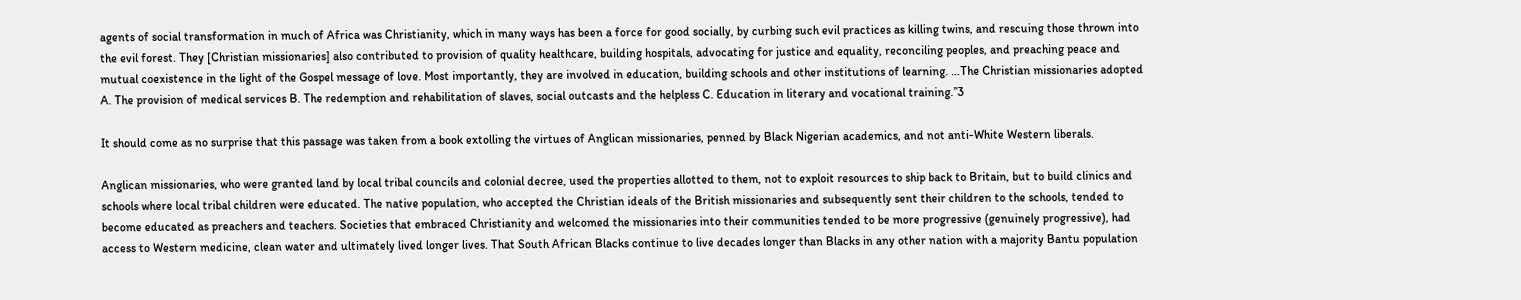agents of social transformation in much of Africa was Christianity, which in many ways has been a force for good socially, by curbing such evil practices as killing twins, and rescuing those thrown into the evil forest. They [Christian missionaries] also contributed to provision of quality healthcare, building hospitals, advocating for justice and equality, reconciling peoples, and preaching peace and mutual coexistence in the light of the Gospel message of love. Most importantly, they are involved in education, building schools and other institutions of learning. …The Christian missionaries adopted A. The provision of medical services B. The redemption and rehabilitation of slaves, social outcasts and the helpless C. Education in literary and vocational training.”3

It should come as no surprise that this passage was taken from a book extolling the virtues of Anglican missionaries, penned by Black Nigerian academics, and not anti-White Western liberals.

Anglican missionaries, who were granted land by local tribal councils and colonial decree, used the properties allotted to them, not to exploit resources to ship back to Britain, but to build clinics and schools where local tribal children were educated. The native population, who accepted the Christian ideals of the British missionaries and subsequently sent their children to the schools, tended to become educated as preachers and teachers. Societies that embraced Christianity and welcomed the missionaries into their communities tended to be more progressive (genuinely progressive), had access to Western medicine, clean water and ultimately lived longer lives. That South African Blacks continue to live decades longer than Blacks in any other nation with a majority Bantu population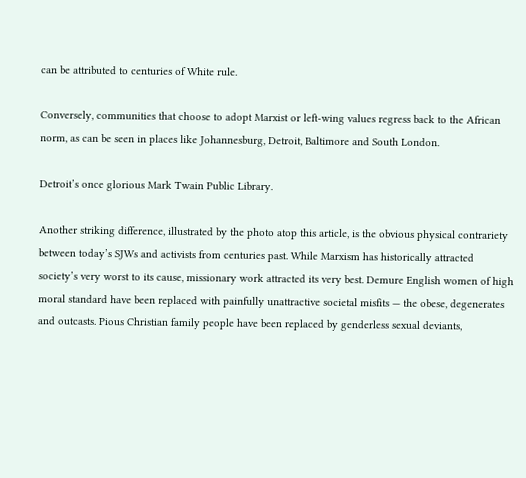can be attributed to centuries of White rule.

Conversely, communities that choose to adopt Marxist or left-wing values regress back to the African norm, as can be seen in places like Johannesburg, Detroit, Baltimore and South London.

Detroit’s once glorious Mark Twain Public Library.

Another striking difference, illustrated by the photo atop this article, is the obvious physical contrariety between today’s SJWs and activists from centuries past. While Marxism has historically attracted society’s very worst to its cause, missionary work attracted its very best. Demure English women of high moral standard have been replaced with painfully unattractive societal misfits — the obese, degenerates and outcasts. Pious Christian family people have been replaced by genderless sexual deviants,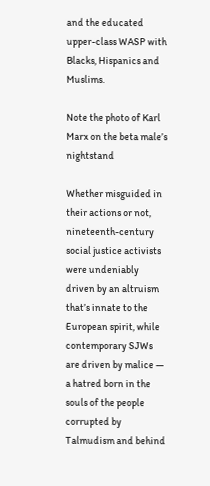and the educated upper-class WASP with Blacks, Hispanics and Muslims.

Note the photo of Karl Marx on the beta male’s nightstand

Whether misguided in their actions or not, nineteenth-century social justice activists were undeniably driven by an altruism that’s innate to the European spirit, while contemporary SJWs are driven by malice — a hatred born in the souls of the people corrupted by Talmudism and behind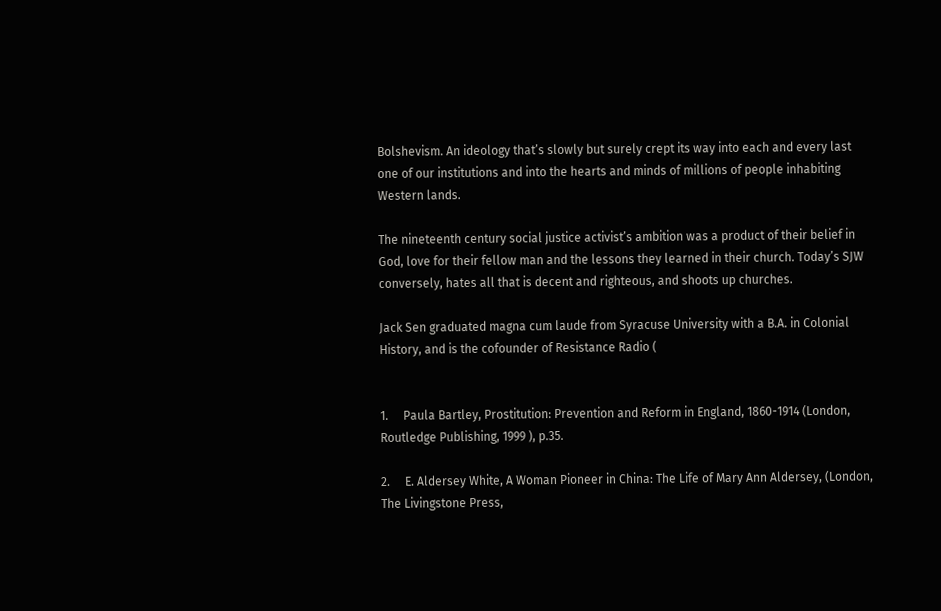Bolshevism. An ideology that’s slowly but surely crept its way into each and every last one of our institutions and into the hearts and minds of millions of people inhabiting Western lands.

The nineteenth century social justice activist’s ambition was a product of their belief in God, love for their fellow man and the lessons they learned in their church. Today’s SJW conversely, hates all that is decent and righteous, and shoots up churches.

Jack Sen graduated magna cum laude from Syracuse University with a B.A. in Colonial History, and is the cofounder of Resistance Radio (


1.     Paula Bartley, Prostitution: Prevention and Reform in England, 1860-1914 (London, Routledge Publishing, 1999 ), p.35.

2.     E. Aldersey White, A Woman Pioneer in China: The Life of Mary Ann Aldersey, (London, The Livingstone Press,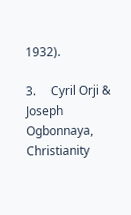1932).

3.     Cyril Orji & Joseph Ogbonnaya, Christianity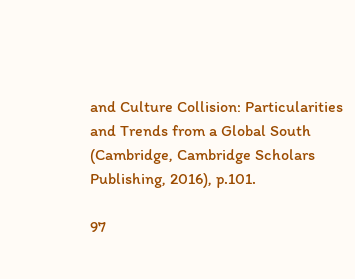and Culture Collision: Particularities and Trends from a Global South (Cambridge, Cambridge Scholars Publishing, 2016), p.101.

97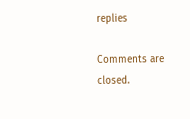replies

Comments are closed.